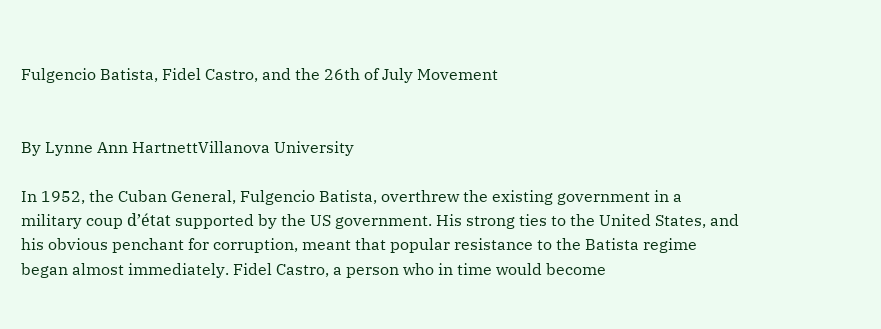Fulgencio Batista, Fidel Castro, and the 26th of July Movement


By Lynne Ann HartnettVillanova University

In 1952, the Cuban General, Fulgencio Batista, overthrew the existing government in a military coup d’état supported by the US government. His strong ties to the United States, and his obvious penchant for corruption, meant that popular resistance to the Batista regime began almost immediately. Fidel Castro, a person who in time would become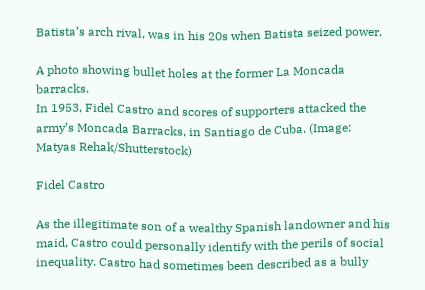Batista’s arch rival, was in his 20s when Batista seized power.

A photo showing bullet holes at the former La Moncada barracks.
In 1953, Fidel Castro and scores of supporters attacked the army’s Moncada Barracks, in Santiago de Cuba. (Image: Matyas Rehak/Shutterstock)

Fidel Castro

As the illegitimate son of a wealthy Spanish landowner and his maid, Castro could personally identify with the perils of social inequality. Castro had sometimes been described as a bully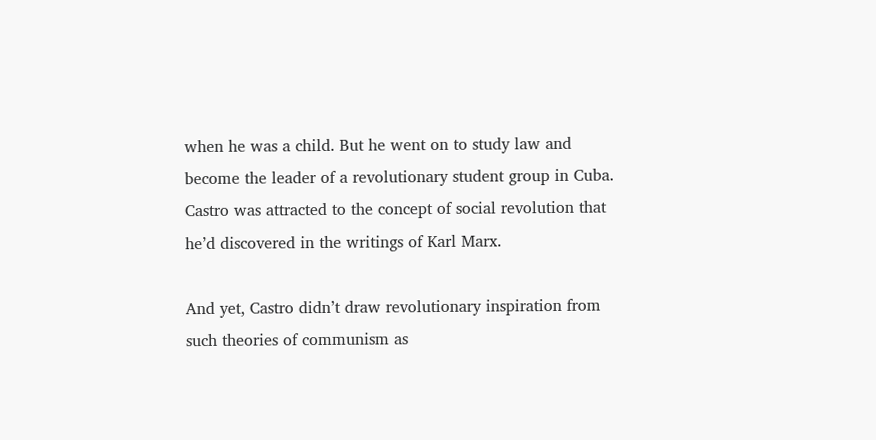when he was a child. But he went on to study law and become the leader of a revolutionary student group in Cuba. Castro was attracted to the concept of social revolution that he’d discovered in the writings of Karl Marx.

And yet, Castro didn’t draw revolutionary inspiration from such theories of communism as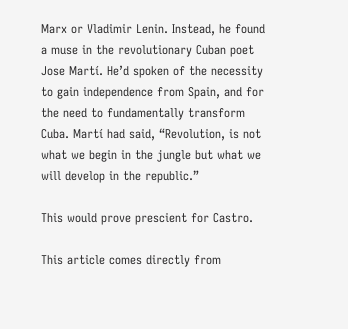Marx or Vladimir Lenin. Instead, he found a muse in the revolutionary Cuban poet Jose Martí. He’d spoken of the necessity to gain independence from Spain, and for the need to fundamentally transform Cuba. Martí had said, “Revolution, is not what we begin in the jungle but what we will develop in the republic.”

This would prove prescient for Castro.

This article comes directly from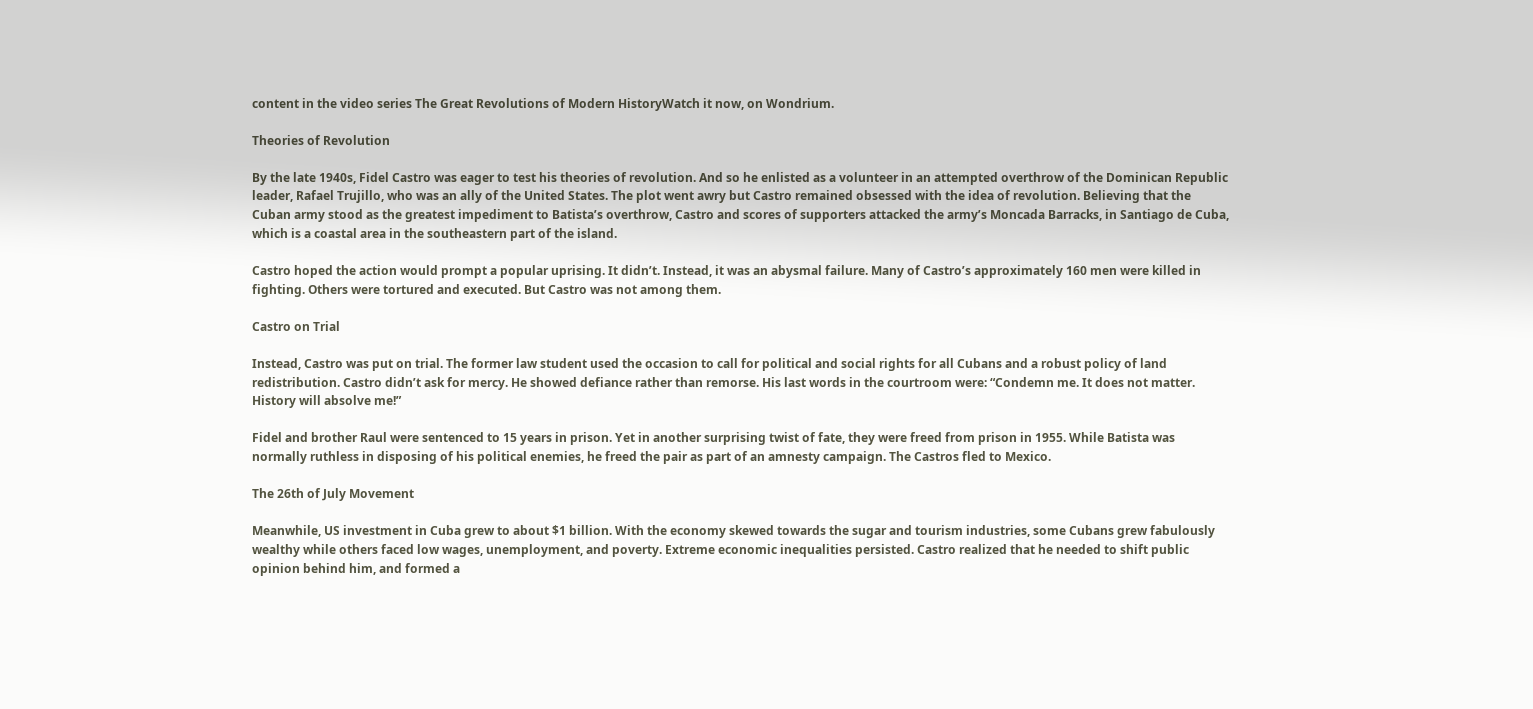content in the video series The Great Revolutions of Modern HistoryWatch it now, on Wondrium.

Theories of Revolution

By the late 1940s, Fidel Castro was eager to test his theories of revolution. And so he enlisted as a volunteer in an attempted overthrow of the Dominican Republic leader, Rafael Trujillo, who was an ally of the United States. The plot went awry but Castro remained obsessed with the idea of revolution. Believing that the Cuban army stood as the greatest impediment to Batista’s overthrow, Castro and scores of supporters attacked the army’s Moncada Barracks, in Santiago de Cuba, which is a coastal area in the southeastern part of the island.

Castro hoped the action would prompt a popular uprising. It didn’t. Instead, it was an abysmal failure. Many of Castro’s approximately 160 men were killed in fighting. Others were tortured and executed. But Castro was not among them.

Castro on Trial

Instead, Castro was put on trial. The former law student used the occasion to call for political and social rights for all Cubans and a robust policy of land redistribution. Castro didn’t ask for mercy. He showed defiance rather than remorse. His last words in the courtroom were: “Condemn me. It does not matter. History will absolve me!”

Fidel and brother Raul were sentenced to 15 years in prison. Yet in another surprising twist of fate, they were freed from prison in 1955. While Batista was normally ruthless in disposing of his political enemies, he freed the pair as part of an amnesty campaign. The Castros fled to Mexico.

The 26th of July Movement

Meanwhile, US investment in Cuba grew to about $1 billion. With the economy skewed towards the sugar and tourism industries, some Cubans grew fabulously wealthy while others faced low wages, unemployment, and poverty. Extreme economic inequalities persisted. Castro realized that he needed to shift public opinion behind him, and formed a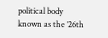political body known as the ’26th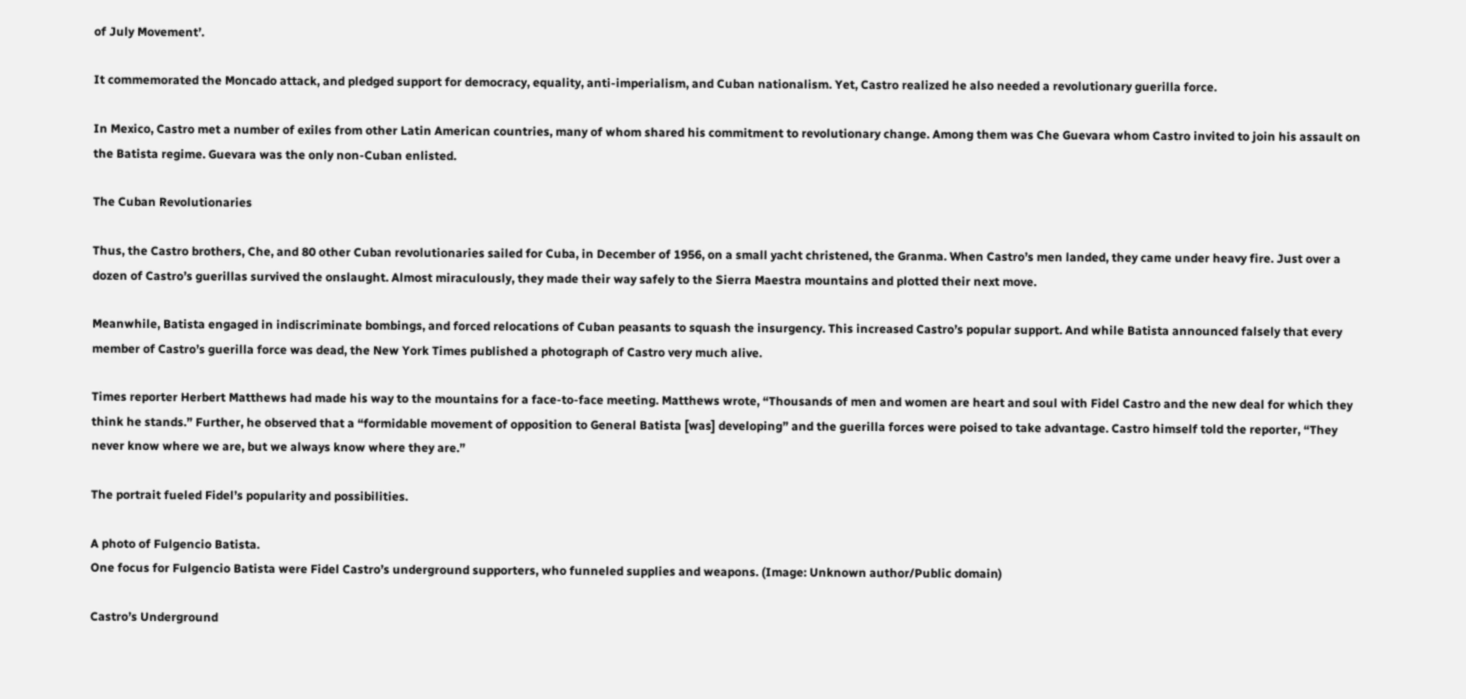of July Movement’.

It commemorated the Moncado attack, and pledged support for democracy, equality, anti-imperialism, and Cuban nationalism. Yet, Castro realized he also needed a revolutionary guerilla force.

In Mexico, Castro met a number of exiles from other Latin American countries, many of whom shared his commitment to revolutionary change. Among them was Che Guevara whom Castro invited to join his assault on the Batista regime. Guevara was the only non-Cuban enlisted.

The Cuban Revolutionaries

Thus, the Castro brothers, Che, and 80 other Cuban revolutionaries sailed for Cuba, in December of 1956, on a small yacht christened, the Granma. When Castro’s men landed, they came under heavy fire. Just over a dozen of Castro’s guerillas survived the onslaught. Almost miraculously, they made their way safely to the Sierra Maestra mountains and plotted their next move.

Meanwhile, Batista engaged in indiscriminate bombings, and forced relocations of Cuban peasants to squash the insurgency. This increased Castro’s popular support. And while Batista announced falsely that every member of Castro’s guerilla force was dead, the New York Times published a photograph of Castro very much alive.

Times reporter Herbert Matthews had made his way to the mountains for a face-to-face meeting. Matthews wrote, “Thousands of men and women are heart and soul with Fidel Castro and the new deal for which they think he stands.” Further, he observed that a “formidable movement of opposition to General Batista [was] developing” and the guerilla forces were poised to take advantage. Castro himself told the reporter, “They never know where we are, but we always know where they are.”

The portrait fueled Fidel’s popularity and possibilities.

A photo of Fulgencio Batista.
One focus for Fulgencio Batista were Fidel Castro’s underground supporters, who funneled supplies and weapons. (Image: Unknown author/Public domain)

Castro’s Underground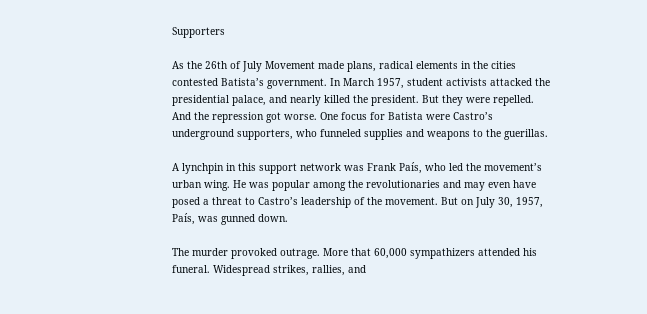Supporters

As the 26th of July Movement made plans, radical elements in the cities contested Batista’s government. In March 1957, student activists attacked the presidential palace, and nearly killed the president. But they were repelled. And the repression got worse. One focus for Batista were Castro’s underground supporters, who funneled supplies and weapons to the guerillas.

A lynchpin in this support network was Frank País, who led the movement’s urban wing. He was popular among the revolutionaries and may even have posed a threat to Castro’s leadership of the movement. But on July 30, 1957, País, was gunned down.

The murder provoked outrage. More that 60,000 sympathizers attended his funeral. Widespread strikes, rallies, and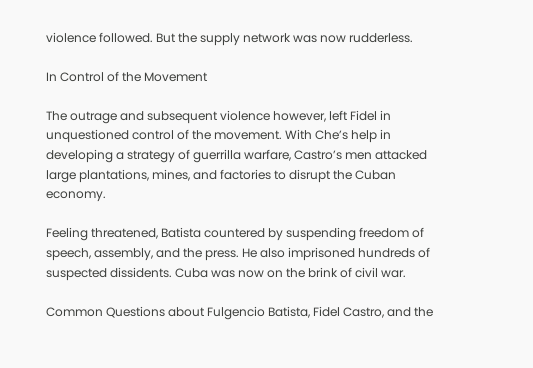violence followed. But the supply network was now rudderless.

In Control of the Movement

The outrage and subsequent violence however, left Fidel in unquestioned control of the movement. With Che’s help in developing a strategy of guerrilla warfare, Castro’s men attacked large plantations, mines, and factories to disrupt the Cuban economy.

Feeling threatened, Batista countered by suspending freedom of speech, assembly, and the press. He also imprisoned hundreds of suspected dissidents. Cuba was now on the brink of civil war.

Common Questions about Fulgencio Batista, Fidel Castro, and the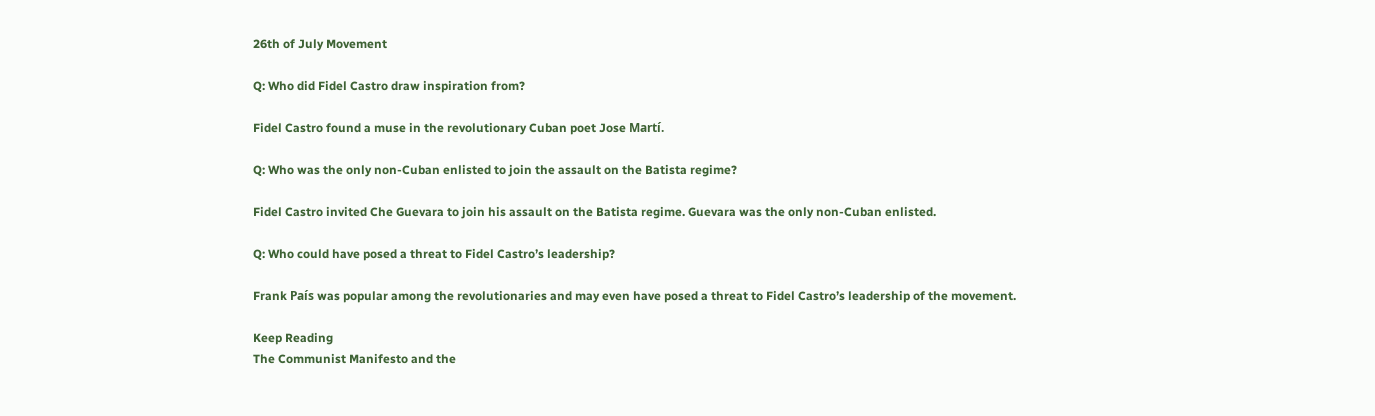26th of July Movement

Q: Who did Fidel Castro draw inspiration from?

Fidel Castro found a muse in the revolutionary Cuban poet Jose Martí.

Q: Who was the only non-Cuban enlisted to join the assault on the Batista regime?

Fidel Castro invited Che Guevara to join his assault on the Batista regime. Guevara was the only non-Cuban enlisted.

Q: Who could have posed a threat to Fidel Castro’s leadership?

Frank País was popular among the revolutionaries and may even have posed a threat to Fidel Castro’s leadership of the movement.

Keep Reading
The Communist Manifesto and the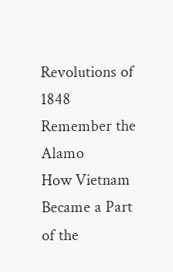Revolutions of 1848
Remember the Alamo
How Vietnam Became a Part of the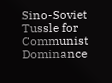Sino-Soviet Tussle for Communist Dominance